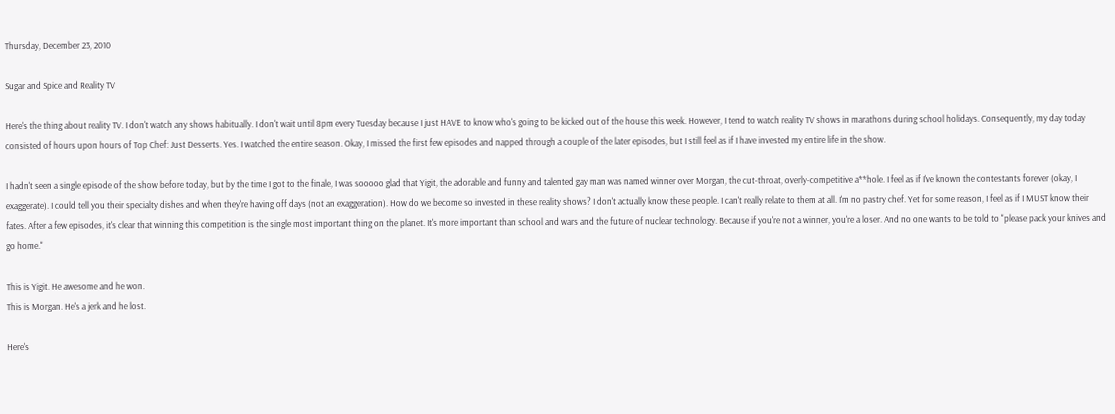Thursday, December 23, 2010

Sugar and Spice and Reality TV

Here's the thing about reality TV. I don't watch any shows habitually. I don't wait until 8pm every Tuesday because I just HAVE to know who's going to be kicked out of the house this week. However, I tend to watch reality TV shows in marathons during school holidays. Consequently, my day today consisted of hours upon hours of Top Chef: Just Desserts. Yes. I watched the entire season. Okay, I missed the first few episodes and napped through a couple of the later episodes, but I still feel as if I have invested my entire life in the show.

I hadn't seen a single episode of the show before today, but by the time I got to the finale, I was sooooo glad that Yigit, the adorable and funny and talented gay man was named winner over Morgan, the cut-throat, overly-competitive a**hole. I feel as if I've known the contestants forever (okay, I exaggerate). I could tell you their specialty dishes and when they're having off days (not an exaggeration). How do we become so invested in these reality shows? I don't actually know these people. I can't really relate to them at all. I'm no pastry chef. Yet for some reason, I feel as if I MUST know their fates. After a few episodes, it's clear that winning this competition is the single most important thing on the planet. It's more important than school and wars and the future of nuclear technology. Because if you're not a winner, you're a loser. And no one wants to be told to "please pack your knives and go home."

This is Yigit. He awesome and he won.
This is Morgan. He's a jerk and he lost.

Here's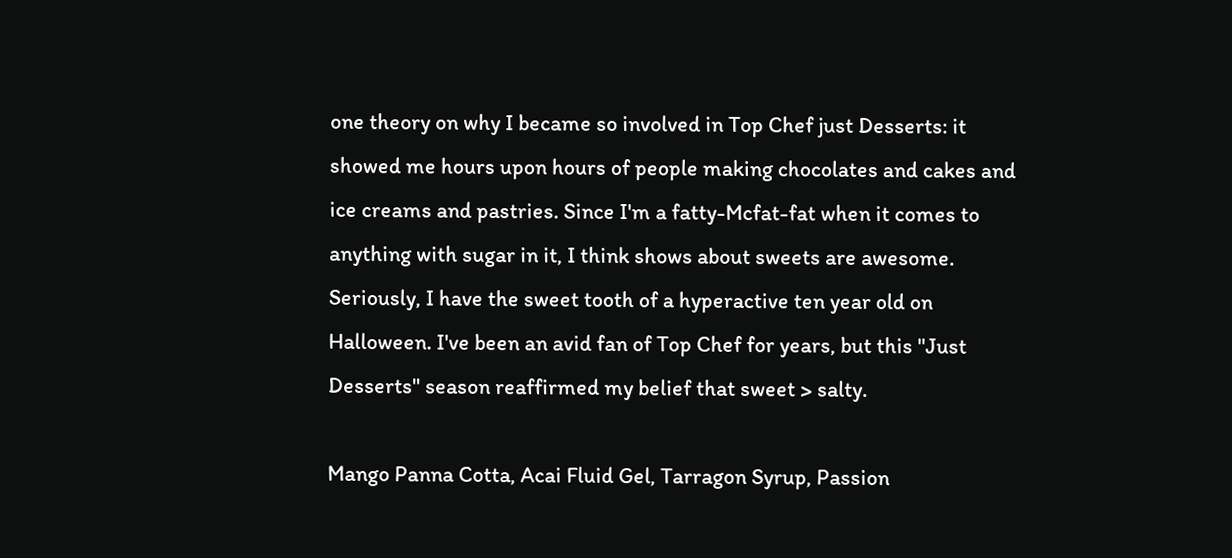one theory on why I became so involved in Top Chef just Desserts: it showed me hours upon hours of people making chocolates and cakes and ice creams and pastries. Since I'm a fatty-Mcfat-fat when it comes to anything with sugar in it, I think shows about sweets are awesome. Seriously, I have the sweet tooth of a hyperactive ten year old on Halloween. I've been an avid fan of Top Chef for years, but this "Just Desserts" season reaffirmed my belief that sweet > salty.

Mango Panna Cotta, Acai Fluid Gel, Tarragon Syrup, Passion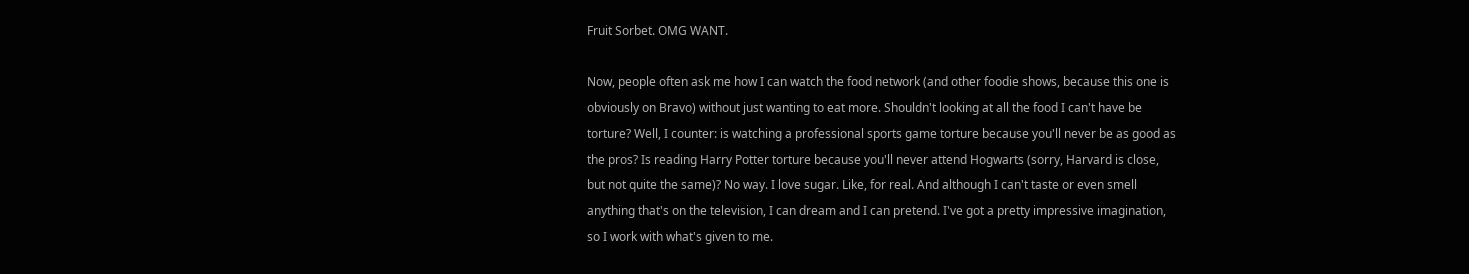Fruit Sorbet. OMG WANT.

Now, people often ask me how I can watch the food network (and other foodie shows, because this one is obviously on Bravo) without just wanting to eat more. Shouldn't looking at all the food I can't have be torture? Well, I counter: is watching a professional sports game torture because you'll never be as good as the pros? Is reading Harry Potter torture because you'll never attend Hogwarts (sorry, Harvard is close, but not quite the same)? No way. I love sugar. Like, for real. And although I can't taste or even smell anything that's on the television, I can dream and I can pretend. I've got a pretty impressive imagination, so I work with what's given to me.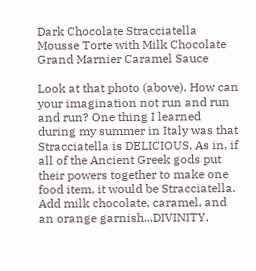Dark Chocolate Stracciatella Mousse Torte with Milk Chocolate Grand Marnier Caramel Sauce

Look at that photo (above). How can your imagination not run and run and run? One thing I learned during my summer in Italy was that Stracciatella is DELICIOUS. As in, if all of the Ancient Greek gods put their powers together to make one food item, it would be Stracciatella. Add milk chocolate, caramel, and an orange garnish...DIVINITY.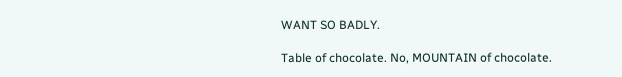WANT SO BADLY.

Table of chocolate. No, MOUNTAIN of chocolate.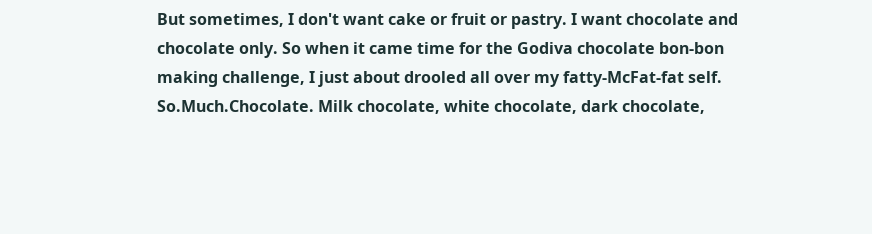But sometimes, I don't want cake or fruit or pastry. I want chocolate and chocolate only. So when it came time for the Godiva chocolate bon-bon making challenge, I just about drooled all over my fatty-McFat-fat self. So.Much.Chocolate. Milk chocolate, white chocolate, dark chocolate,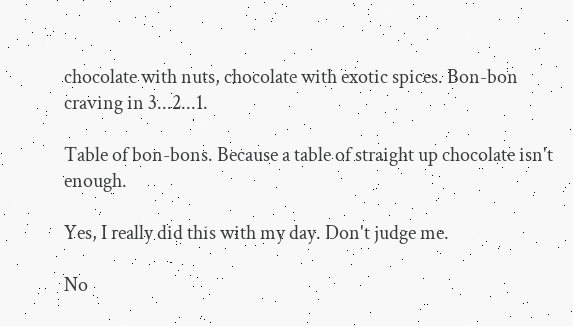chocolate with nuts, chocolate with exotic spices. Bon-bon craving in 3...2...1.

Table of bon-bons. Because a table of straight up chocolate isn't enough.

Yes, I really did this with my day. Don't judge me.

No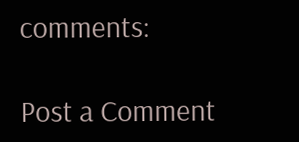comments:

Post a Comment